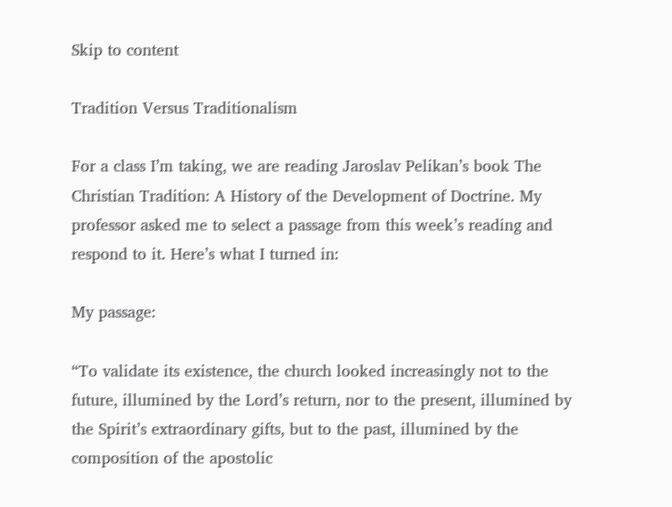Skip to content

Tradition Versus Traditionalism

For a class I’m taking, we are reading Jaroslav Pelikan’s book The Christian Tradition: A History of the Development of Doctrine. My professor asked me to select a passage from this week’s reading and respond to it. Here’s what I turned in:

My passage:

“To validate its existence, the church looked increasingly not to the future, illumined by the Lord’s return, nor to the present, illumined by the Spirit’s extraordinary gifts, but to the past, illumined by the composition of the apostolic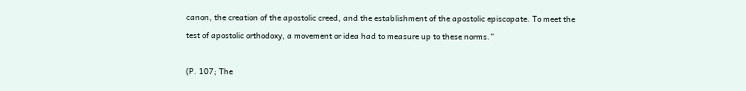canon, the creation of the apostolic creed, and the establishment of the apostolic episcopate. To meet the test of apostolic orthodoxy, a movement or idea had to measure up to these norms.”

(P. 107; The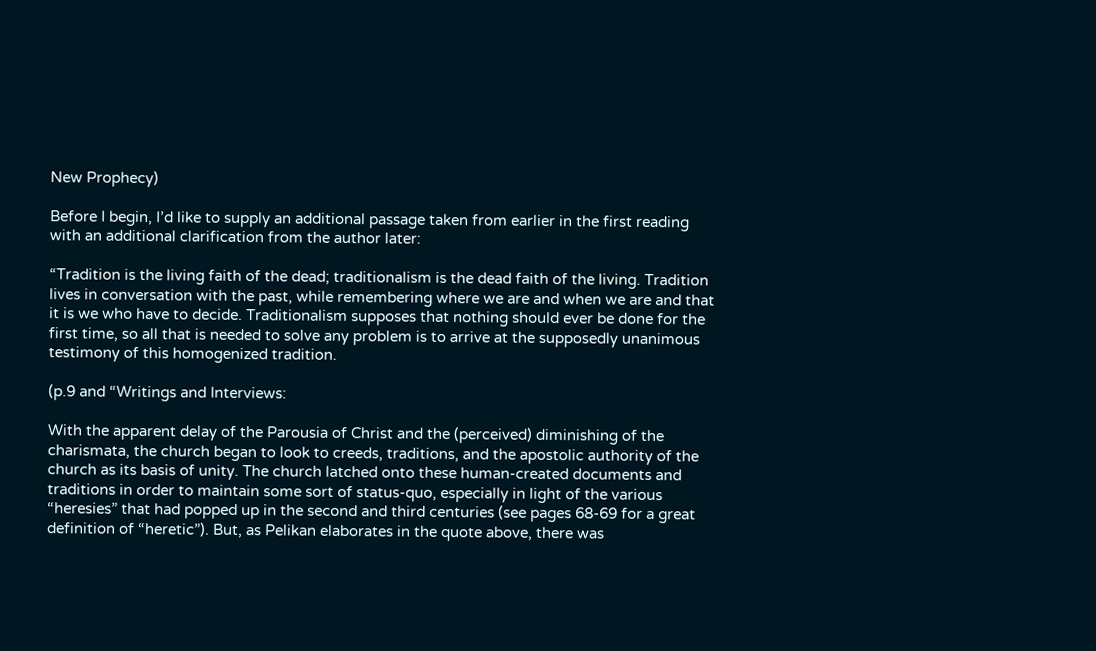New Prophecy)

Before I begin, I’d like to supply an additional passage taken from earlier in the first reading with an additional clarification from the author later:

“Tradition is the living faith of the dead; traditionalism is the dead faith of the living. Tradition lives in conversation with the past, while remembering where we are and when we are and that it is we who have to decide. Traditionalism supposes that nothing should ever be done for the first time, so all that is needed to solve any problem is to arrive at the supposedly unanimous testimony of this homogenized tradition.

(p.9 and “Writings and Interviews:

With the apparent delay of the Parousia of Christ and the (perceived) diminishing of the charismata, the church began to look to creeds, traditions, and the apostolic authority of the church as its basis of unity. The church latched onto these human-created documents and traditions in order to maintain some sort of status-quo, especially in light of the various “heresies” that had popped up in the second and third centuries (see pages 68-69 for a great definition of “heretic”). But, as Pelikan elaborates in the quote above, there was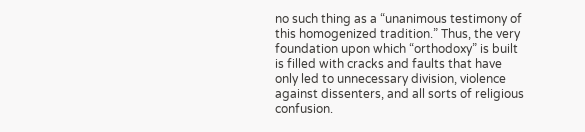no such thing as a “unanimous testimony of this homogenized tradition.” Thus, the very foundation upon which “orthodoxy” is built is filled with cracks and faults that have only led to unnecessary division, violence against dissenters, and all sorts of religious confusion.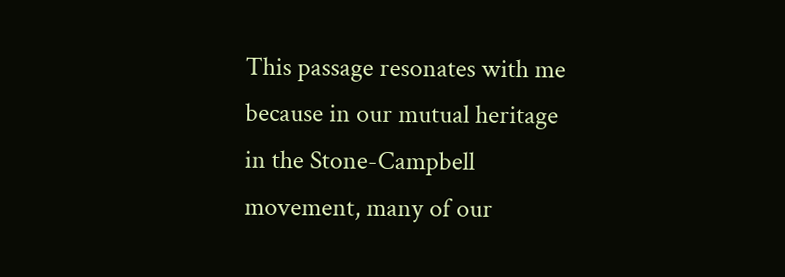This passage resonates with me because in our mutual heritage in the Stone-Campbell movement, many of our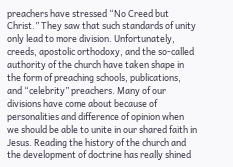preachers have stressed “No Creed but Christ.” They saw that such standards of unity only lead to more division. Unfortunately, creeds, apostolic orthodoxy, and the so-called authority of the church have taken shape in the form of preaching schools, publications, and “celebrity” preachers. Many of our divisions have come about because of personalities and difference of opinion when we should be able to unite in our shared faith in Jesus. Reading the history of the church and the development of doctrine has really shined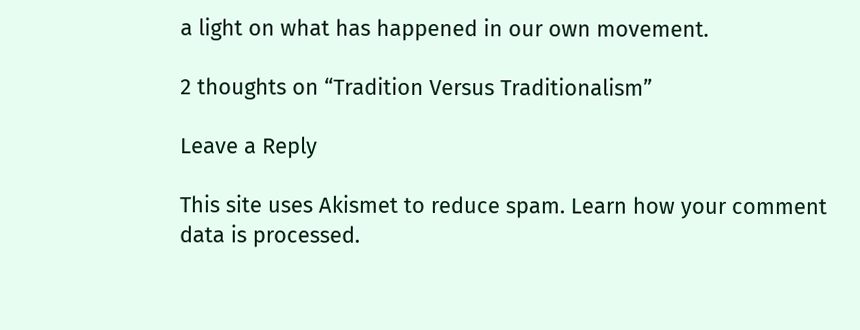a light on what has happened in our own movement.

2 thoughts on “Tradition Versus Traditionalism”

Leave a Reply

This site uses Akismet to reduce spam. Learn how your comment data is processed.